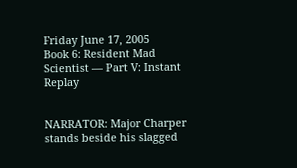Friday June 17, 2005
Book 6: Resident Mad Scientist — Part V: Instant Replay


NARRATOR: Major Charper stands beside his slagged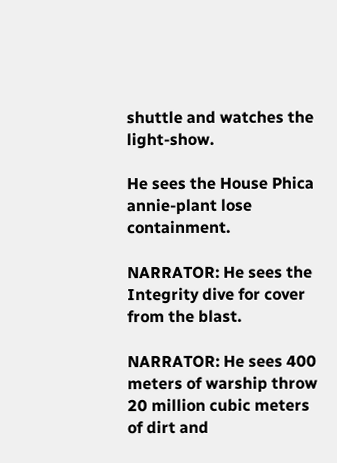shuttle and watches the light-show.

He sees the House Phica annie-plant lose containment.

NARRATOR: He sees the Integrity dive for cover from the blast.

NARRATOR: He sees 400 meters of warship throw 20 million cubic meters of dirt and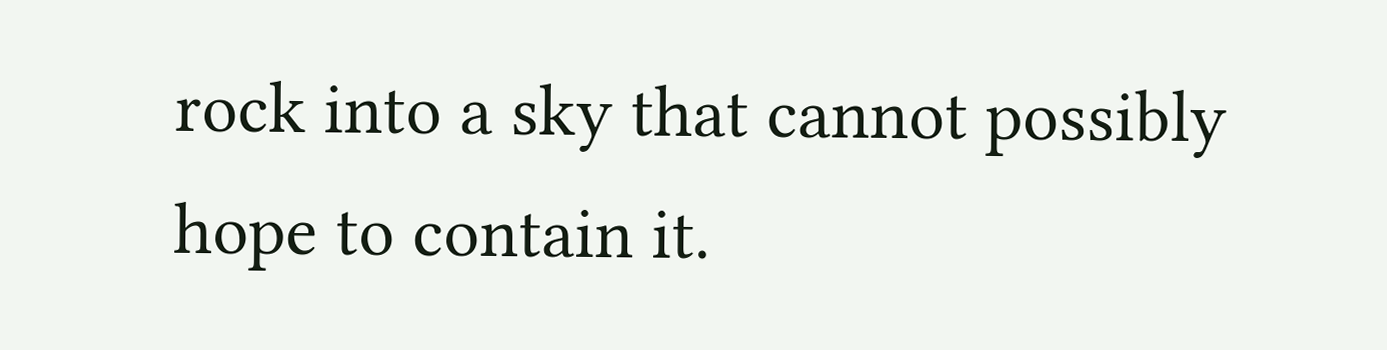rock into a sky that cannot possibly hope to contain it.